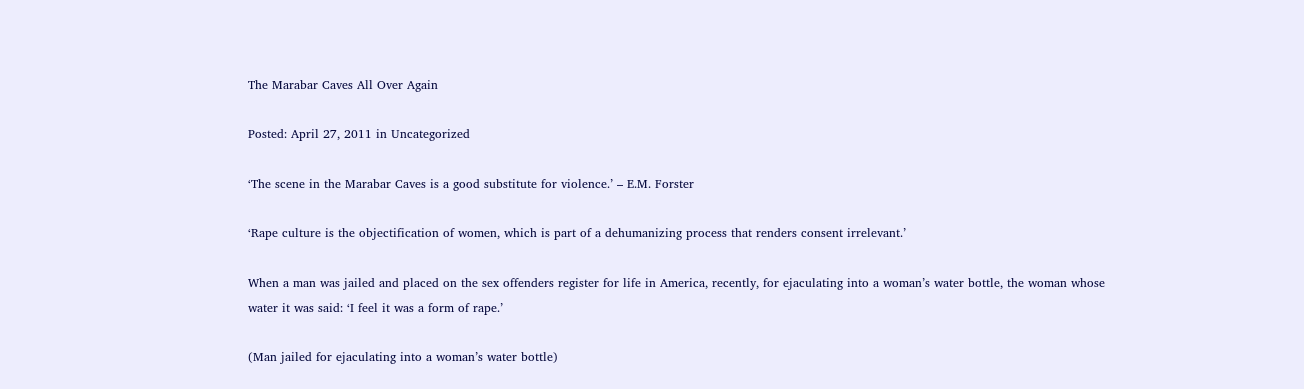The Marabar Caves All Over Again

Posted: April 27, 2011 in Uncategorized

‘The scene in the Marabar Caves is a good substitute for violence.’ – E.M. Forster

‘Rape culture is the objectification of women, which is part of a dehumanizing process that renders consent irrelevant.’

When a man was jailed and placed on the sex offenders register for life in America, recently, for ejaculating into a woman’s water bottle, the woman whose water it was said: ‘I feel it was a form of rape.’

(Man jailed for ejaculating into a woman’s water bottle)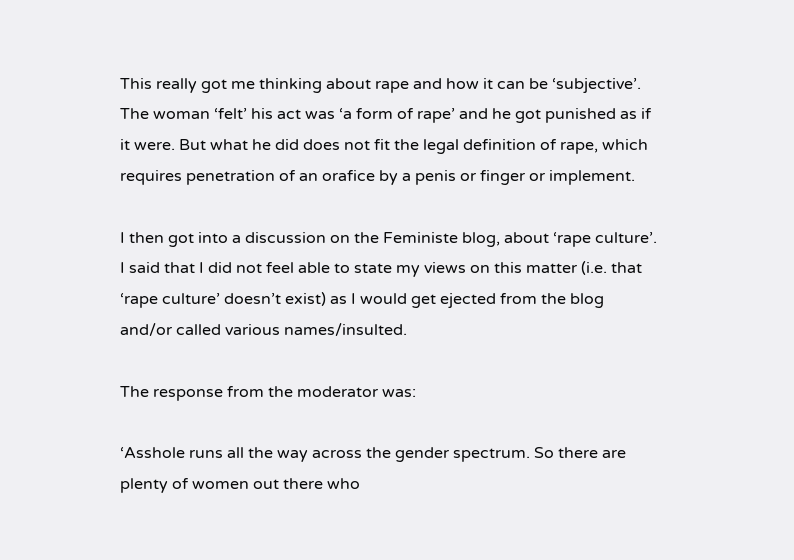This really got me thinking about rape and how it can be ‘subjective’. The woman ‘felt’ his act was ‘a form of rape’ and he got punished as if it were. But what he did does not fit the legal definition of rape, which requires penetration of an orafice by a penis or finger or implement.

I then got into a discussion on the Feministe blog, about ‘rape culture’. I said that I did not feel able to state my views on this matter (i.e. that ‘rape culture’ doesn’t exist) as I would get ejected from the blog and/or called various names/insulted.

The response from the moderator was:

‘Asshole runs all the way across the gender spectrum. So there are plenty of women out there who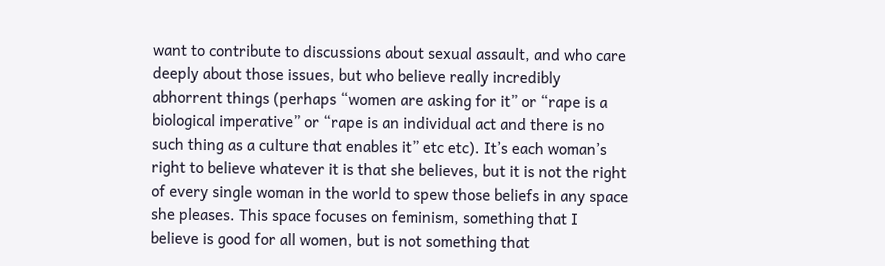want to contribute to discussions about sexual assault, and who care deeply about those issues, but who believe really incredibly abhorrent things (perhaps “women are asking for it” or “rape is a biological imperative” or “rape is an individual act and there is no such thing as a culture that enables it” etc etc). It’s each woman’s right to believe whatever it is that she believes, but it is not the right of every single woman in the world to spew those beliefs in any space she pleases. This space focuses on feminism, something that I believe is good for all women, but is not something that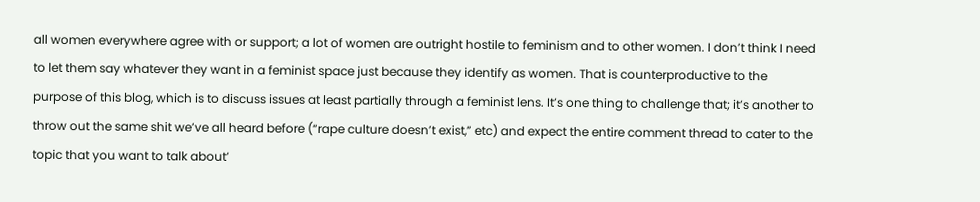all women everywhere agree with or support; a lot of women are outright hostile to feminism and to other women. I don’t think I need to let them say whatever they want in a feminist space just because they identify as women. That is counterproductive to the purpose of this blog, which is to discuss issues at least partially through a feminist lens. It’s one thing to challenge that; it’s another to throw out the same shit we’ve all heard before (“rape culture doesn’t exist,” etc) and expect the entire comment thread to cater to the topic that you want to talk about’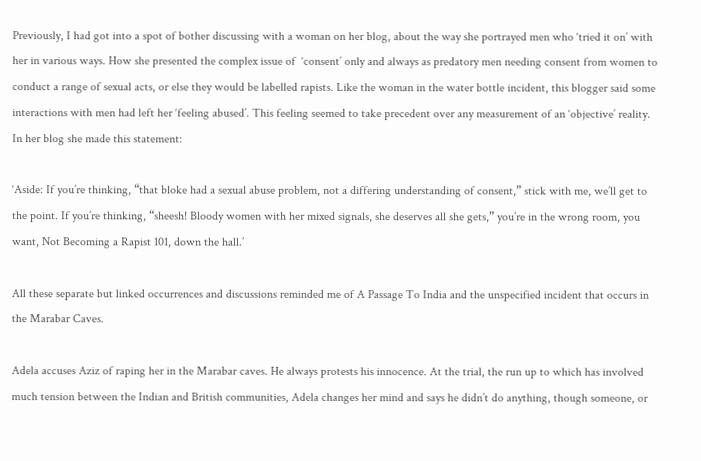Previously, I had got into a spot of bother discussing with a woman on her blog, about the way she portrayed men who ‘tried it on’ with her in various ways. How she presented the complex issue of  ‘consent’ only and always as predatory men needing consent from women to conduct a range of sexual acts, or else they would be labelled rapists. Like the woman in the water bottle incident, this blogger said some interactions with men had left her ‘feeling abused’. This feeling seemed to take precedent over any measurement of an ‘objective’ reality. In her blog she made this statement:

‘Aside: If you’re thinking, “that bloke had a sexual abuse problem, not a differing understanding of consent,” stick with me, we’ll get to the point. If you’re thinking, “sheesh! Bloody women with her mixed signals, she deserves all she gets,” you’re in the wrong room, you want, Not Becoming a Rapist 101, down the hall.’

All these separate but linked occurrences and discussions reminded me of A Passage To India and the unspecified incident that occurs in the Marabar Caves.

Adela accuses Aziz of raping her in the Marabar caves. He always protests his innocence. At the trial, the run up to which has involved much tension between the Indian and British communities, Adela changes her mind and says he didn’t do anything, though someone, or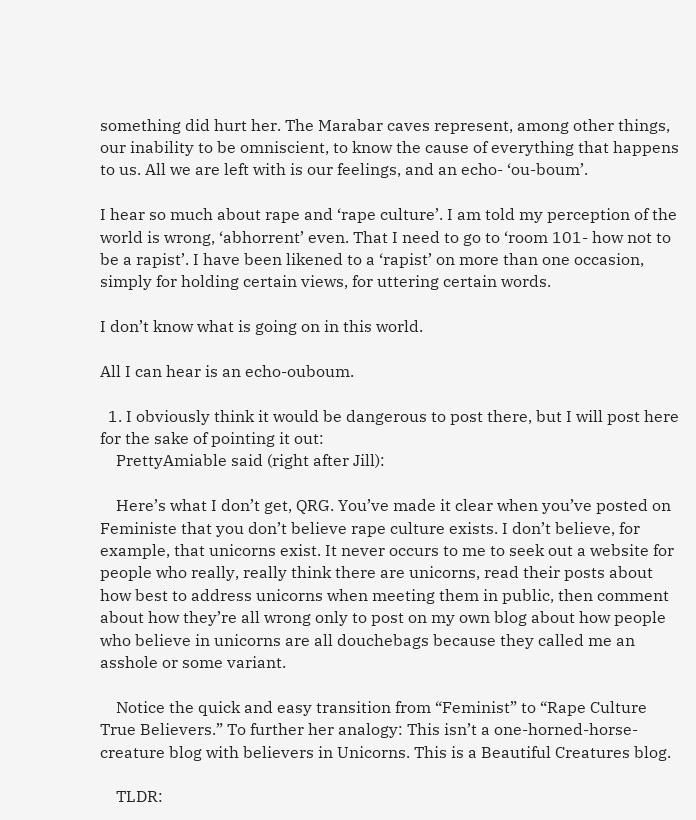something did hurt her. The Marabar caves represent, among other things, our inability to be omniscient, to know the cause of everything that happens to us. All we are left with is our feelings, and an echo- ‘ou-boum’.

I hear so much about rape and ‘rape culture’. I am told my perception of the world is wrong, ‘abhorrent’ even. That I need to go to ‘room 101- how not to be a rapist’. I have been likened to a ‘rapist’ on more than one occasion, simply for holding certain views, for uttering certain words.

I don’t know what is going on in this world.

All I can hear is an echo-ouboum.

  1. I obviously think it would be dangerous to post there, but I will post here for the sake of pointing it out:
    PrettyAmiable said (right after Jill):

    Here’s what I don’t get, QRG. You’ve made it clear when you’ve posted on Feministe that you don’t believe rape culture exists. I don’t believe, for example, that unicorns exist. It never occurs to me to seek out a website for people who really, really think there are unicorns, read their posts about how best to address unicorns when meeting them in public, then comment about how they’re all wrong only to post on my own blog about how people who believe in unicorns are all douchebags because they called me an asshole or some variant.

    Notice the quick and easy transition from “Feminist” to “Rape Culture True Believers.” To further her analogy: This isn’t a one-horned-horse-creature blog with believers in Unicorns. This is a Beautiful Creatures blog.

    TLDR: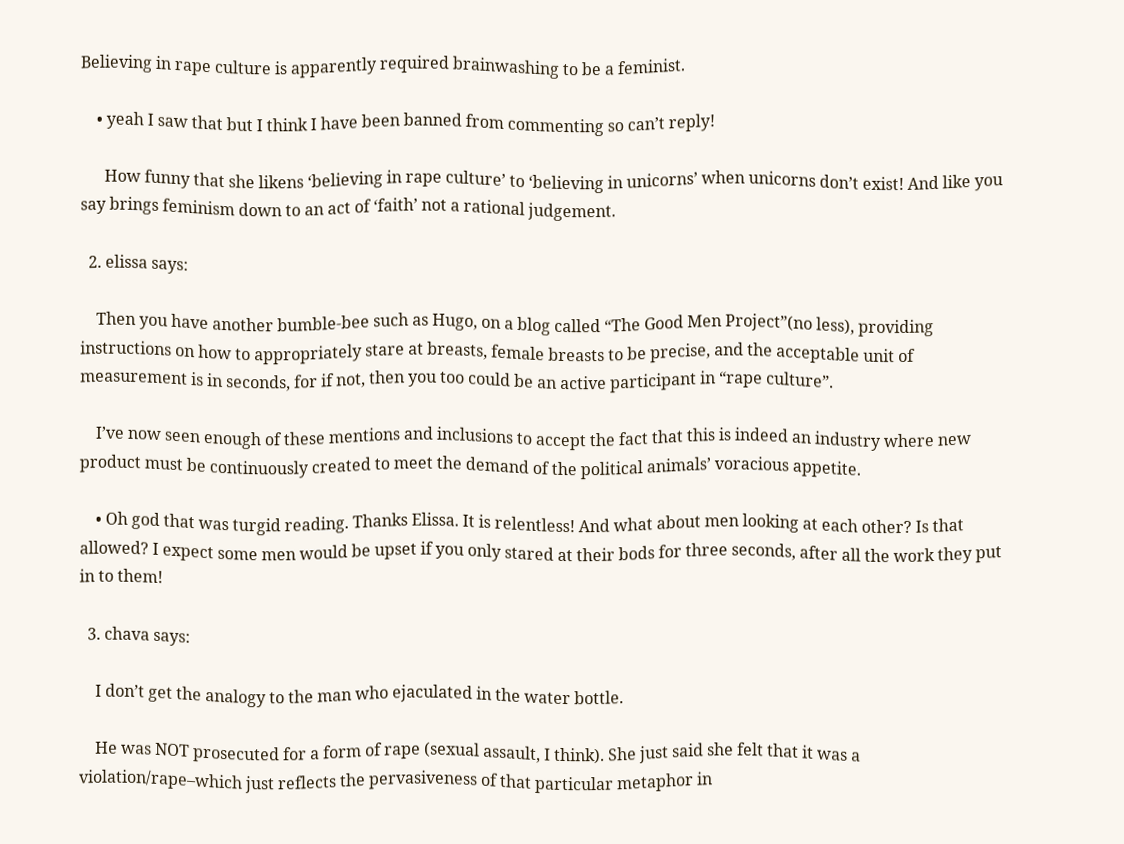Believing in rape culture is apparently required brainwashing to be a feminist.

    • yeah I saw that but I think I have been banned from commenting so can’t reply!

      How funny that she likens ‘believing in rape culture’ to ‘believing in unicorns’ when unicorns don’t exist! And like you say brings feminism down to an act of ‘faith’ not a rational judgement.

  2. elissa says:

    Then you have another bumble-bee such as Hugo, on a blog called “The Good Men Project”(no less), providing instructions on how to appropriately stare at breasts, female breasts to be precise, and the acceptable unit of measurement is in seconds, for if not, then you too could be an active participant in “rape culture”.

    I’ve now seen enough of these mentions and inclusions to accept the fact that this is indeed an industry where new product must be continuously created to meet the demand of the political animals’ voracious appetite.

    • Oh god that was turgid reading. Thanks Elissa. It is relentless! And what about men looking at each other? Is that allowed? I expect some men would be upset if you only stared at their bods for three seconds, after all the work they put in to them!

  3. chava says:

    I don’t get the analogy to the man who ejaculated in the water bottle.

    He was NOT prosecuted for a form of rape (sexual assault, I think). She just said she felt that it was a violation/rape–which just reflects the pervasiveness of that particular metaphor in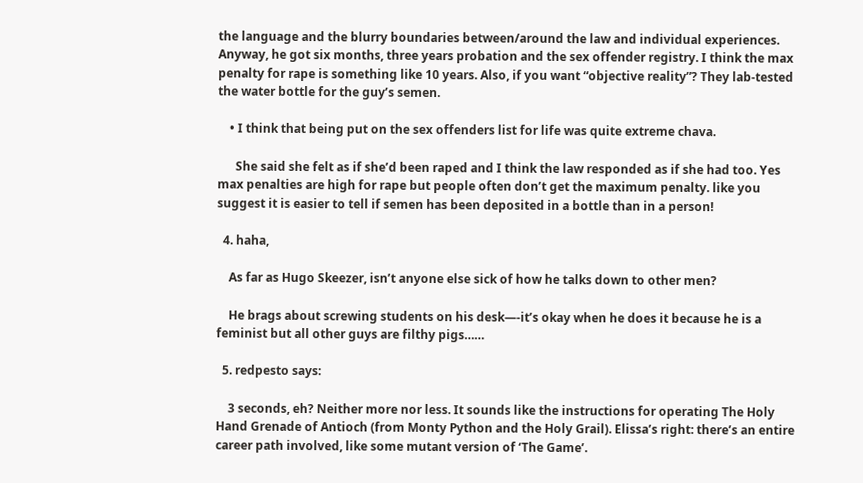the language and the blurry boundaries between/around the law and individual experiences. Anyway, he got six months, three years probation and the sex offender registry. I think the max penalty for rape is something like 10 years. Also, if you want “objective reality”? They lab-tested the water bottle for the guy’s semen.

    • I think that being put on the sex offenders list for life was quite extreme chava.

      She said she felt as if she’d been raped and I think the law responded as if she had too. Yes max penalties are high for rape but people often don’t get the maximum penalty. like you suggest it is easier to tell if semen has been deposited in a bottle than in a person!

  4. haha,

    As far as Hugo Skeezer, isn’t anyone else sick of how he talks down to other men?

    He brags about screwing students on his desk—-it’s okay when he does it because he is a feminist but all other guys are filthy pigs……

  5. redpesto says:

    3 seconds, eh? Neither more nor less. It sounds like the instructions for operating The Holy Hand Grenade of Antioch (from Monty Python and the Holy Grail). Elissa’s right: there’s an entire career path involved, like some mutant version of ‘The Game’.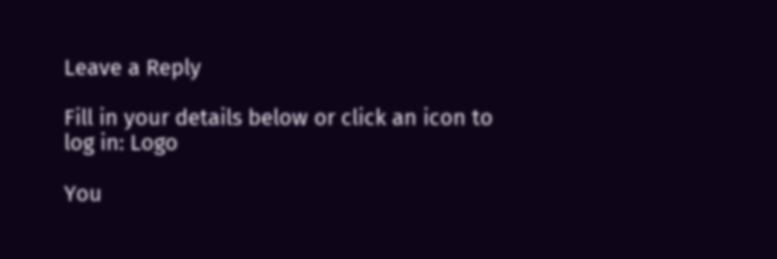Leave a Reply

Fill in your details below or click an icon to log in: Logo

You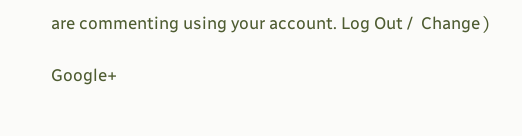are commenting using your account. Log Out /  Change )

Google+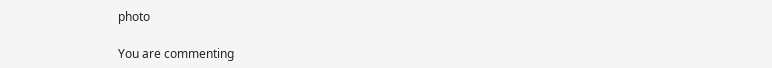photo

You are commenting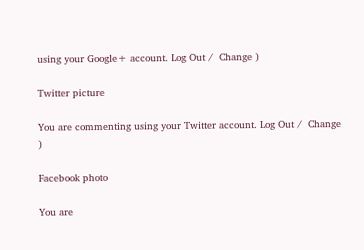using your Google+ account. Log Out /  Change )

Twitter picture

You are commenting using your Twitter account. Log Out /  Change )

Facebook photo

You are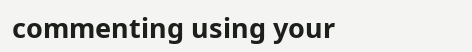commenting using your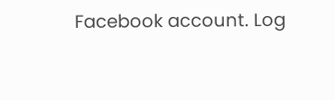Facebook account. Log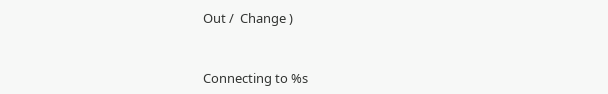Out /  Change )


Connecting to %s